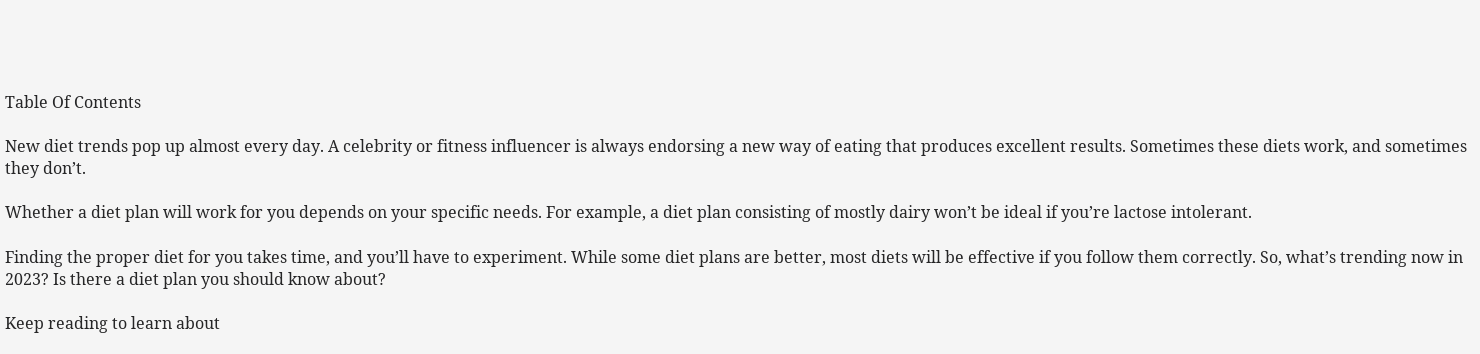Table Of Contents

New diet trends pop up almost every day. A celebrity or fitness influencer is always endorsing a new way of eating that produces excellent results. Sometimes these diets work, and sometimes they don’t.

Whether a diet plan will work for you depends on your specific needs. For example, a diet plan consisting of mostly dairy won’t be ideal if you’re lactose intolerant.

Finding the proper diet for you takes time, and you’ll have to experiment. While some diet plans are better, most diets will be effective if you follow them correctly. So, what’s trending now in 2023? Is there a diet plan you should know about?

Keep reading to learn about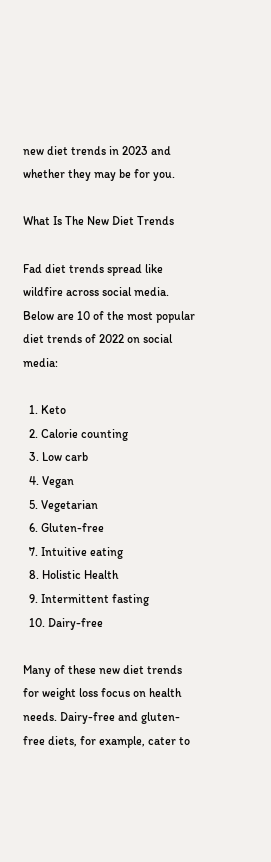new diet trends in 2023 and whether they may be for you.

What Is The New Diet Trends

Fad diet trends spread like wildfire across social media. Below are 10 of the most popular diet trends of 2022 on social media:

  1. Keto
  2. Calorie counting
  3. Low carb
  4. Vegan
  5. Vegetarian
  6. Gluten-free
  7. Intuitive eating
  8. Holistic Health
  9. Intermittent fasting
  10. Dairy-free

Many of these new diet trends for weight loss focus on health needs. Dairy-free and gluten-free diets, for example, cater to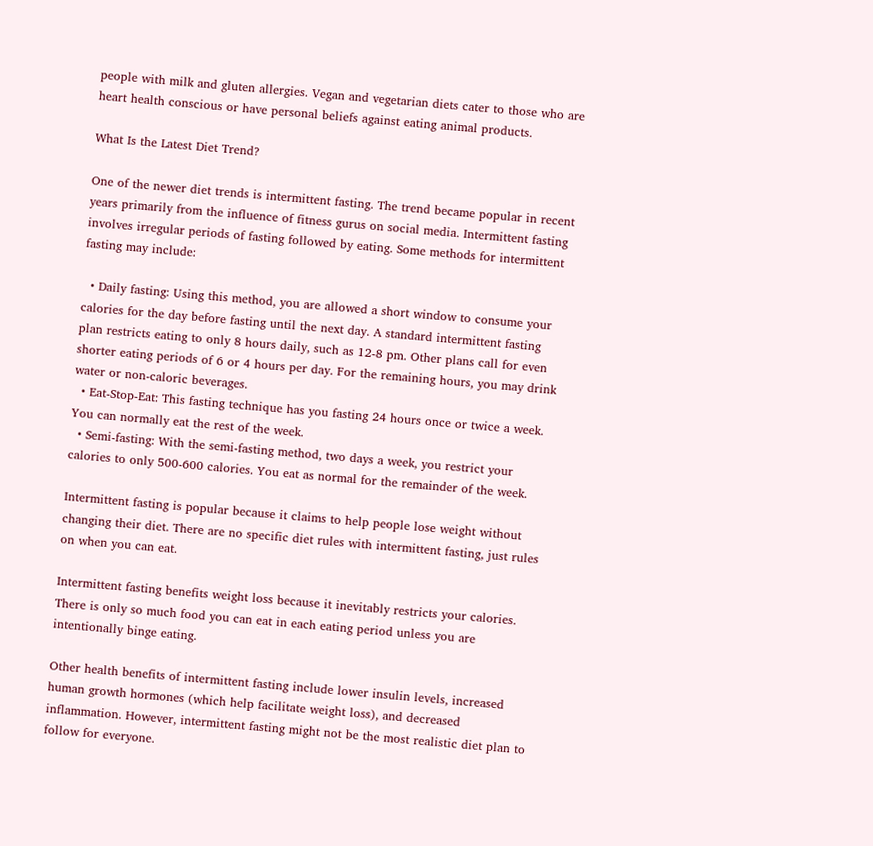people with milk and gluten allergies. Vegan and vegetarian diets cater to those who are heart health conscious or have personal beliefs against eating animal products.

What Is the Latest Diet Trend?

One of the newer diet trends is intermittent fasting. The trend became popular in recent years primarily from the influence of fitness gurus on social media. Intermittent fasting involves irregular periods of fasting followed by eating. Some methods for intermittent fasting may include:

  • Daily fasting: Using this method, you are allowed a short window to consume your calories for the day before fasting until the next day. A standard intermittent fasting plan restricts eating to only 8 hours daily, such as 12-8 pm. Other plans call for even shorter eating periods of 6 or 4 hours per day. For the remaining hours, you may drink water or non-caloric beverages.
  • Eat-Stop-Eat: This fasting technique has you fasting 24 hours once or twice a week. You can normally eat the rest of the week.
  • Semi-fasting: With the semi-fasting method, two days a week, you restrict your calories to only 500-600 calories. You eat as normal for the remainder of the week.

Intermittent fasting is popular because it claims to help people lose weight without changing their diet. There are no specific diet rules with intermittent fasting, just rules on when you can eat.

Intermittent fasting benefits weight loss because it inevitably restricts your calories. There is only so much food you can eat in each eating period unless you are intentionally binge eating.

Other health benefits of intermittent fasting include lower insulin levels, increased human growth hormones (which help facilitate weight loss), and decreased inflammation. However, intermittent fasting might not be the most realistic diet plan to follow for everyone.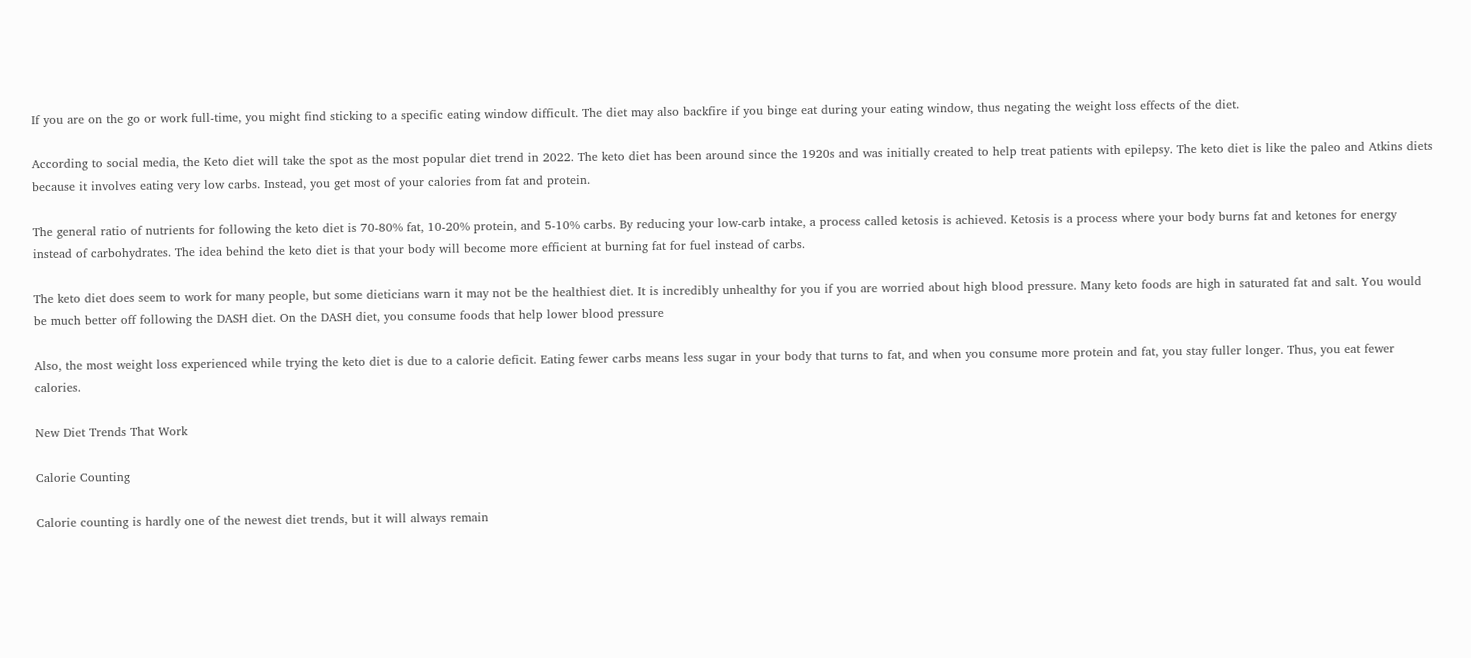If you are on the go or work full-time, you might find sticking to a specific eating window difficult. The diet may also backfire if you binge eat during your eating window, thus negating the weight loss effects of the diet.

According to social media, the Keto diet will take the spot as the most popular diet trend in 2022. The keto diet has been around since the 1920s and was initially created to help treat patients with epilepsy. The keto diet is like the paleo and Atkins diets because it involves eating very low carbs. Instead, you get most of your calories from fat and protein.

The general ratio of nutrients for following the keto diet is 70-80% fat, 10-20% protein, and 5-10% carbs. By reducing your low-carb intake, a process called ketosis is achieved. Ketosis is a process where your body burns fat and ketones for energy instead of carbohydrates. The idea behind the keto diet is that your body will become more efficient at burning fat for fuel instead of carbs.

The keto diet does seem to work for many people, but some dieticians warn it may not be the healthiest diet. It is incredibly unhealthy for you if you are worried about high blood pressure. Many keto foods are high in saturated fat and salt. You would be much better off following the DASH diet. On the DASH diet, you consume foods that help lower blood pressure

Also, the most weight loss experienced while trying the keto diet is due to a calorie deficit. Eating fewer carbs means less sugar in your body that turns to fat, and when you consume more protein and fat, you stay fuller longer. Thus, you eat fewer calories.

New Diet Trends That Work

Calorie Counting

Calorie counting is hardly one of the newest diet trends, but it will always remain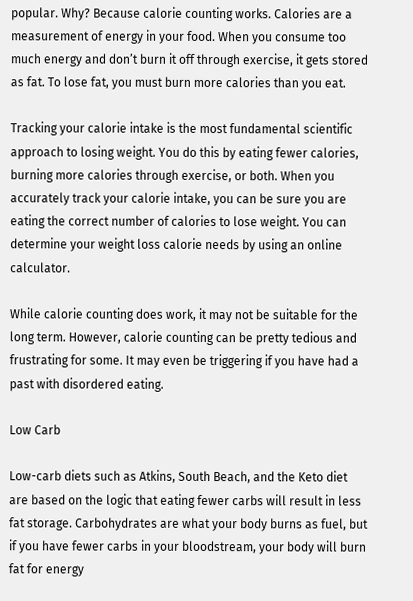popular. Why? Because calorie counting works. Calories are a measurement of energy in your food. When you consume too much energy and don’t burn it off through exercise, it gets stored as fat. To lose fat, you must burn more calories than you eat.

Tracking your calorie intake is the most fundamental scientific approach to losing weight. You do this by eating fewer calories, burning more calories through exercise, or both. When you accurately track your calorie intake, you can be sure you are eating the correct number of calories to lose weight. You can determine your weight loss calorie needs by using an online calculator.

While calorie counting does work, it may not be suitable for the long term. However, calorie counting can be pretty tedious and frustrating for some. It may even be triggering if you have had a past with disordered eating.

Low Carb

Low-carb diets such as Atkins, South Beach, and the Keto diet are based on the logic that eating fewer carbs will result in less fat storage. Carbohydrates are what your body burns as fuel, but if you have fewer carbs in your bloodstream, your body will burn fat for energy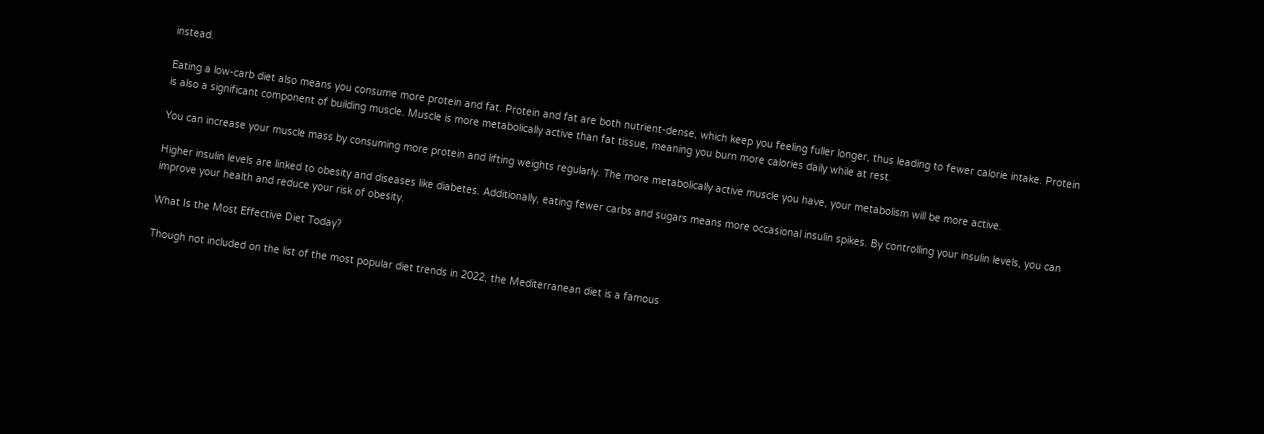instead.

Eating a low-carb diet also means you consume more protein and fat. Protein and fat are both nutrient-dense, which keep you feeling fuller longer, thus leading to fewer calorie intake. Protein is also a significant component of building muscle. Muscle is more metabolically active than fat tissue, meaning you burn more calories daily while at rest.

You can increase your muscle mass by consuming more protein and lifting weights regularly. The more metabolically active muscle you have, your metabolism will be more active.

Higher insulin levels are linked to obesity and diseases like diabetes. Additionally, eating fewer carbs and sugars means more occasional insulin spikes. By controlling your insulin levels, you can improve your health and reduce your risk of obesity.

What Is the Most Effective Diet Today?

Though not included on the list of the most popular diet trends in 2022, the Mediterranean diet is a famous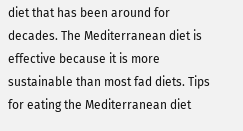diet that has been around for decades. The Mediterranean diet is effective because it is more sustainable than most fad diets. Tips for eating the Mediterranean diet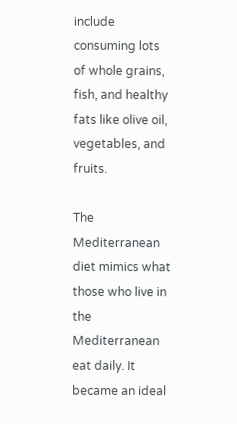include consuming lots of whole grains, fish, and healthy fats like olive oil, vegetables, and fruits.

The Mediterranean diet mimics what those who live in the Mediterranean eat daily. It became an ideal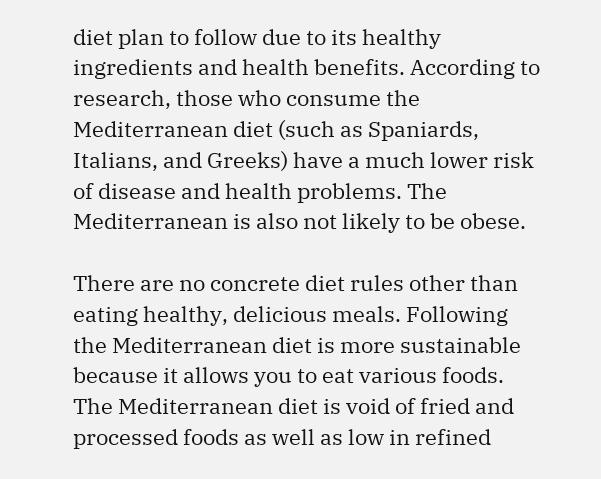diet plan to follow due to its healthy ingredients and health benefits. According to research, those who consume the Mediterranean diet (such as Spaniards, Italians, and Greeks) have a much lower risk of disease and health problems. The Mediterranean is also not likely to be obese.

There are no concrete diet rules other than eating healthy, delicious meals. Following the Mediterranean diet is more sustainable because it allows you to eat various foods. The Mediterranean diet is void of fried and processed foods as well as low in refined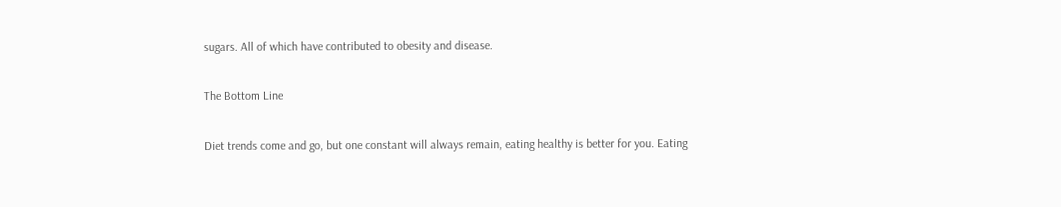sugars. All of which have contributed to obesity and disease.

The Bottom Line

Diet trends come and go, but one constant will always remain, eating healthy is better for you. Eating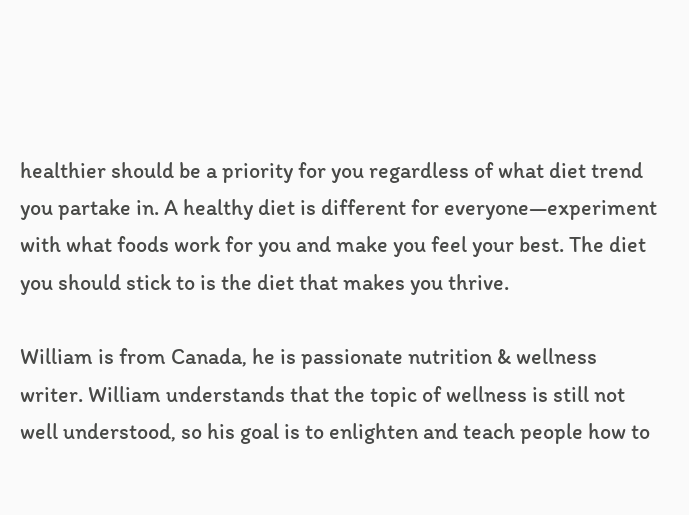healthier should be a priority for you regardless of what diet trend you partake in. A healthy diet is different for everyone—experiment with what foods work for you and make you feel your best. The diet you should stick to is the diet that makes you thrive.

William is from Canada, he is passionate nutrition & wellness writer. William understands that the topic of wellness is still not well understood, so his goal is to enlighten and teach people how to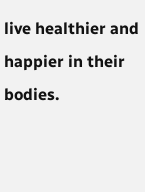live healthier and happier in their bodies.